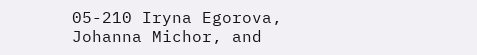05-210 Iryna Egorova, Johanna Michor, and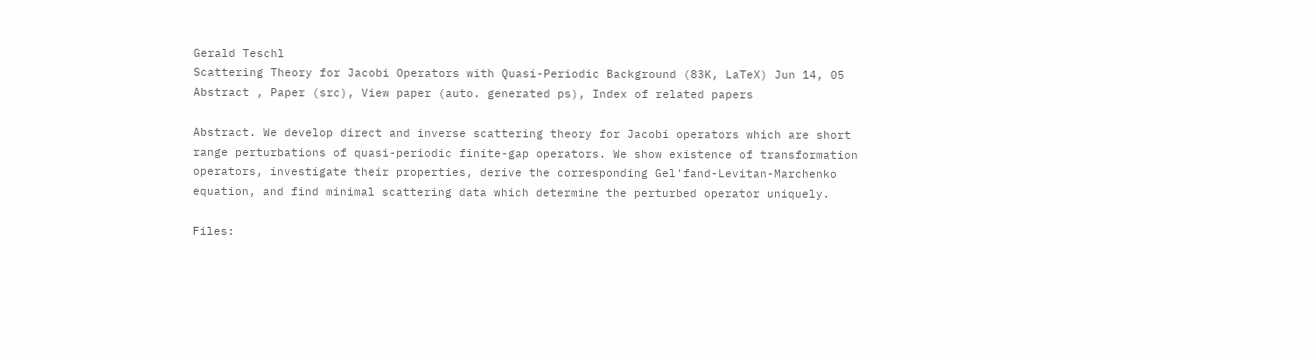Gerald Teschl
Scattering Theory for Jacobi Operators with Quasi-Periodic Background (83K, LaTeX) Jun 14, 05
Abstract , Paper (src), View paper (auto. generated ps), Index of related papers

Abstract. We develop direct and inverse scattering theory for Jacobi operators which are short range perturbations of quasi-periodic finite-gap operators. We show existence of transformation operators, investigate their properties, derive the corresponding Gel'fand-Levitan-Marchenko equation, and find minimal scattering data which determine the perturbed operator uniquely.

Files: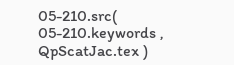05-210.src( 05-210.keywords , QpScatJac.tex )